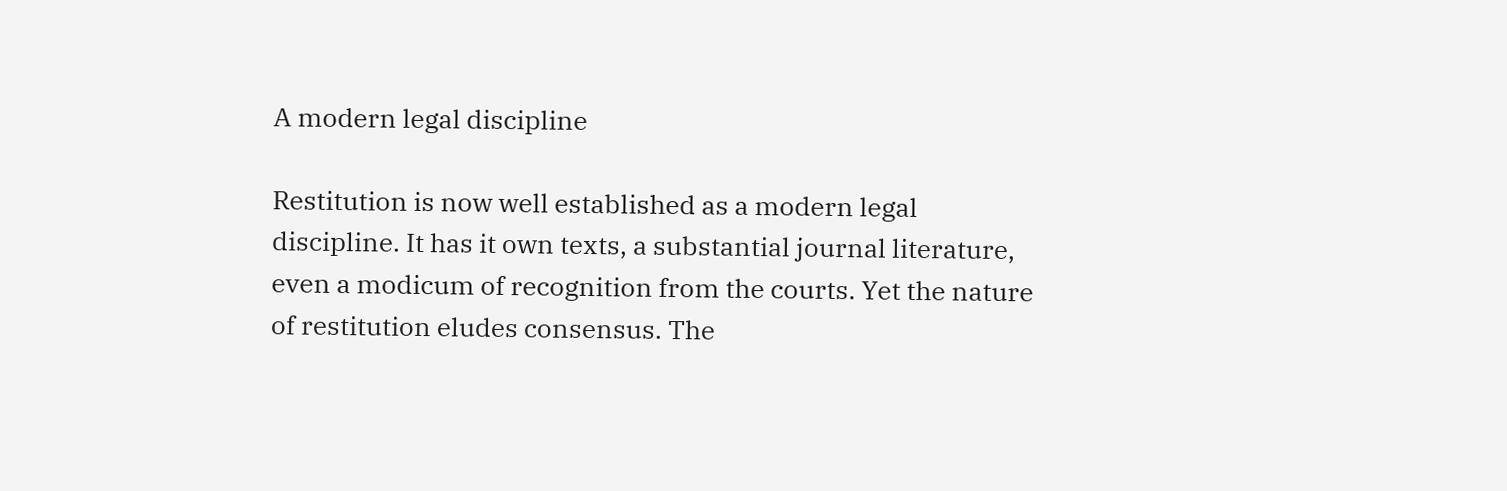A modern legal discipline

Restitution is now well established as a modern legal discipline. It has it own texts, a substantial journal literature, even a modicum of recognition from the courts. Yet the nature of restitution eludes consensus. The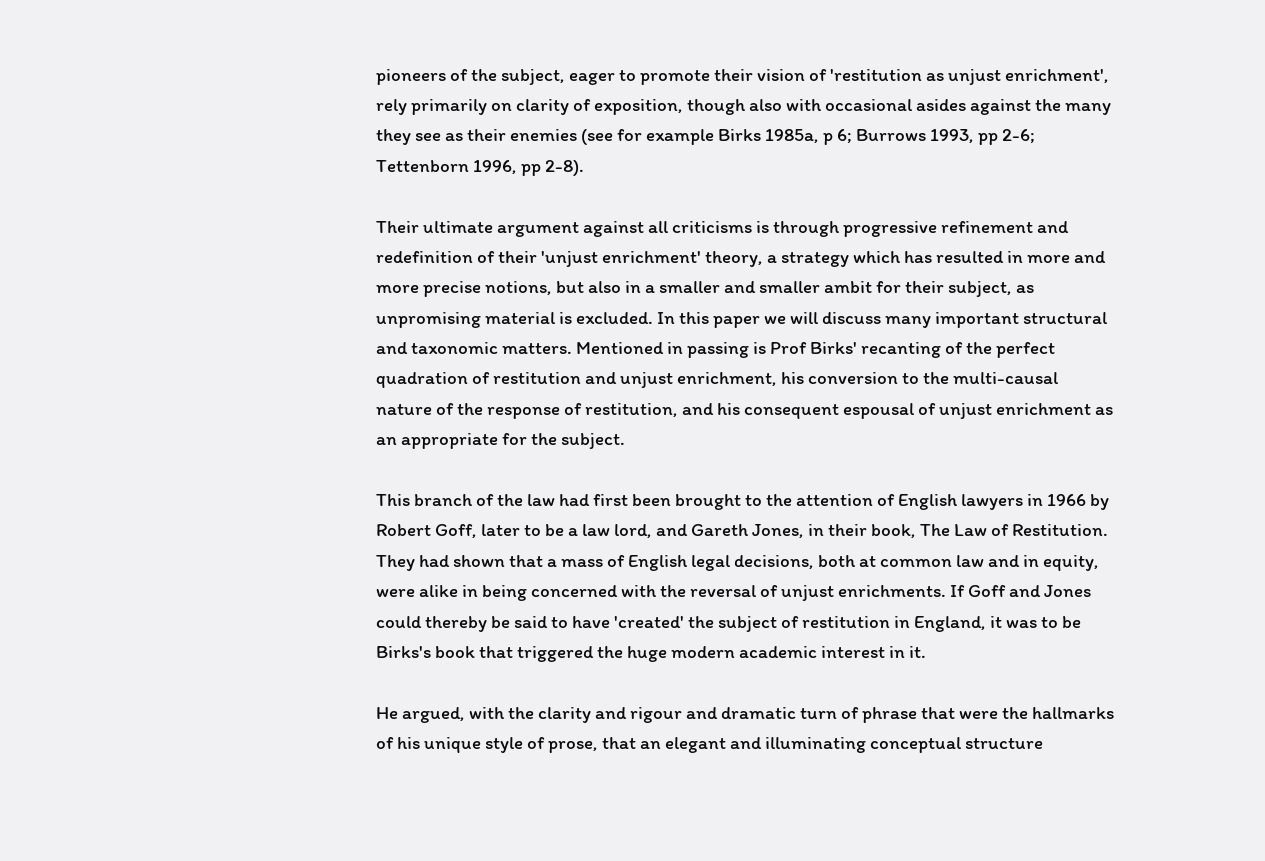pioneers of the subject, eager to promote their vision of 'restitution as unjust enrichment', rely primarily on clarity of exposition, though also with occasional asides against the many they see as their enemies (see for example Birks 1985a, p 6; Burrows 1993, pp 2-6; Tettenborn 1996, pp 2-8).

Their ultimate argument against all criticisms is through progressive refinement and redefinition of their 'unjust enrichment' theory, a strategy which has resulted in more and more precise notions, but also in a smaller and smaller ambit for their subject, as unpromising material is excluded. In this paper we will discuss many important structural and taxonomic matters. Mentioned in passing is Prof Birks' recanting of the perfect quadration of restitution and unjust enrichment, his conversion to the multi-causal nature of the response of restitution, and his consequent espousal of unjust enrichment as an appropriate for the subject.

This branch of the law had first been brought to the attention of English lawyers in 1966 by Robert Goff, later to be a law lord, and Gareth Jones, in their book, The Law of Restitution. They had shown that a mass of English legal decisions, both at common law and in equity, were alike in being concerned with the reversal of unjust enrichments. If Goff and Jones could thereby be said to have 'created' the subject of restitution in England, it was to be Birks's book that triggered the huge modern academic interest in it.

He argued, with the clarity and rigour and dramatic turn of phrase that were the hallmarks of his unique style of prose, that an elegant and illuminating conceptual structure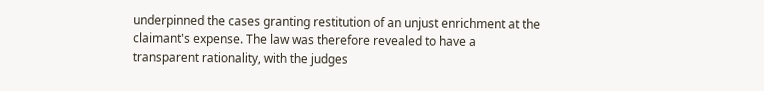underpinned the cases granting restitution of an unjust enrichment at the claimant's expense. The law was therefore revealed to have a transparent rationality, with the judges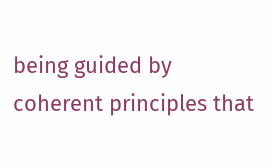being guided by coherent principles that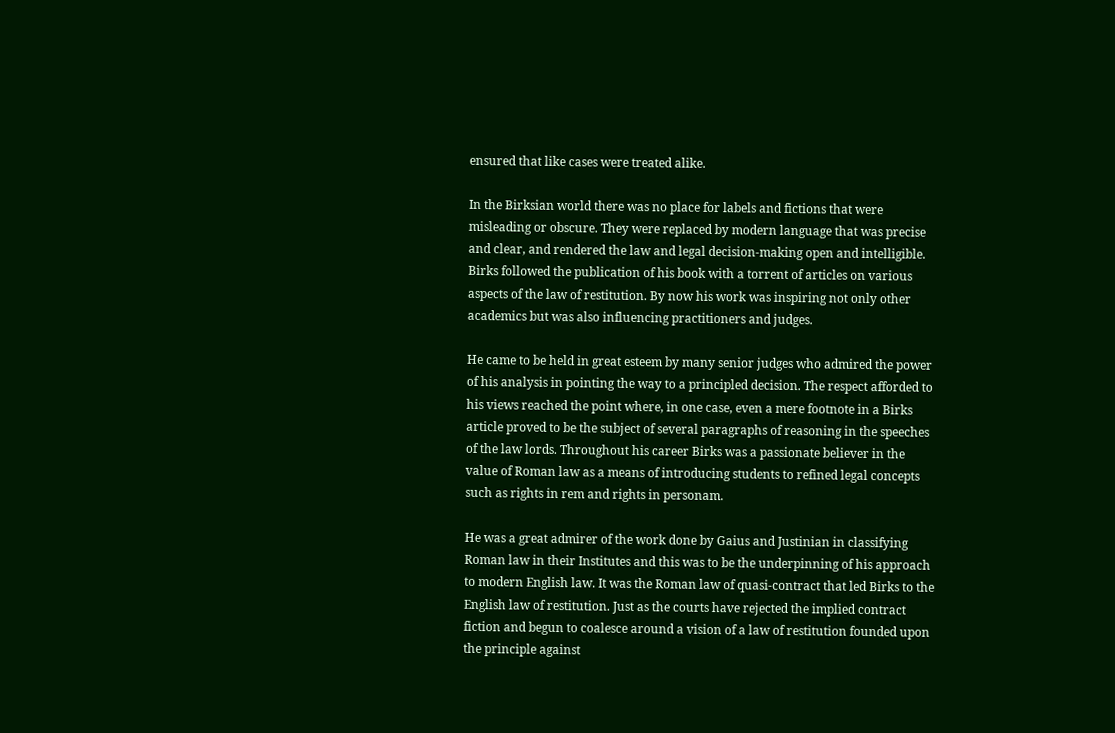ensured that like cases were treated alike.

In the Birksian world there was no place for labels and fictions that were misleading or obscure. They were replaced by modern language that was precise and clear, and rendered the law and legal decision-making open and intelligible. Birks followed the publication of his book with a torrent of articles on various aspects of the law of restitution. By now his work was inspiring not only other academics but was also influencing practitioners and judges.

He came to be held in great esteem by many senior judges who admired the power of his analysis in pointing the way to a principled decision. The respect afforded to his views reached the point where, in one case, even a mere footnote in a Birks article proved to be the subject of several paragraphs of reasoning in the speeches of the law lords. Throughout his career Birks was a passionate believer in the value of Roman law as a means of introducing students to refined legal concepts such as rights in rem and rights in personam.

He was a great admirer of the work done by Gaius and Justinian in classifying Roman law in their Institutes and this was to be the underpinning of his approach to modern English law. It was the Roman law of quasi-contract that led Birks to the English law of restitution. Just as the courts have rejected the implied contract fiction and begun to coalesce around a vision of a law of restitution founded upon the principle against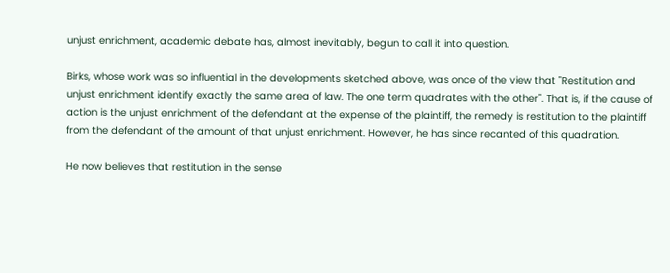unjust enrichment, academic debate has, almost inevitably, begun to call it into question.

Birks, whose work was so influential in the developments sketched above, was once of the view that "Restitution and unjust enrichment identify exactly the same area of law. The one term quadrates with the other". That is, if the cause of action is the unjust enrichment of the defendant at the expense of the plaintiff, the remedy is restitution to the plaintiff from the defendant of the amount of that unjust enrichment. However, he has since recanted of this quadration.

He now believes that restitution in the sense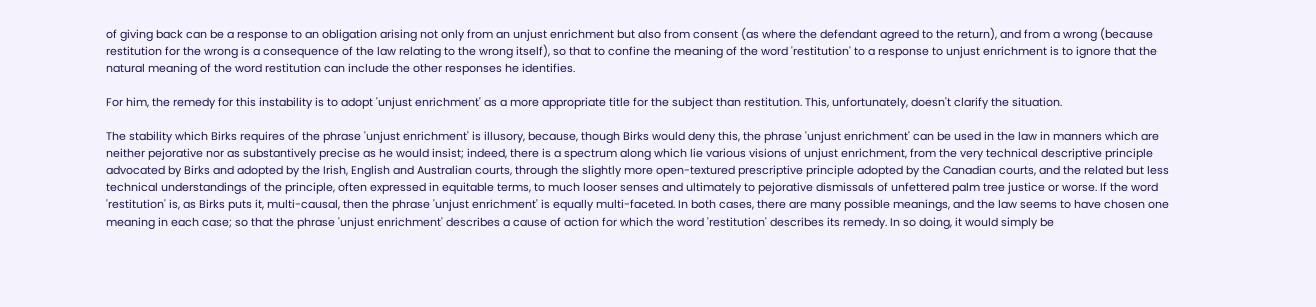of giving back can be a response to an obligation arising not only from an unjust enrichment but also from consent (as where the defendant agreed to the return), and from a wrong (because restitution for the wrong is a consequence of the law relating to the wrong itself), so that to confine the meaning of the word 'restitution' to a response to unjust enrichment is to ignore that the natural meaning of the word restitution can include the other responses he identifies.

For him, the remedy for this instability is to adopt 'unjust enrichment' as a more appropriate title for the subject than restitution. This, unfortunately, doesn't clarify the situation.

The stability which Birks requires of the phrase 'unjust enrichment' is illusory, because, though Birks would deny this, the phrase 'unjust enrichment' can be used in the law in manners which are neither pejorative nor as substantively precise as he would insist; indeed, there is a spectrum along which lie various visions of unjust enrichment, from the very technical descriptive principle advocated by Birks and adopted by the Irish, English and Australian courts, through the slightly more open-textured prescriptive principle adopted by the Canadian courts, and the related but less technical understandings of the principle, often expressed in equitable terms, to much looser senses and ultimately to pejorative dismissals of unfettered palm tree justice or worse. If the word 'restitution' is, as Birks puts it, multi-causal, then the phrase 'unjust enrichment' is equally multi-faceted. In both cases, there are many possible meanings, and the law seems to have chosen one meaning in each case; so that the phrase 'unjust enrichment' describes a cause of action for which the word 'restitution' describes its remedy. In so doing, it would simply be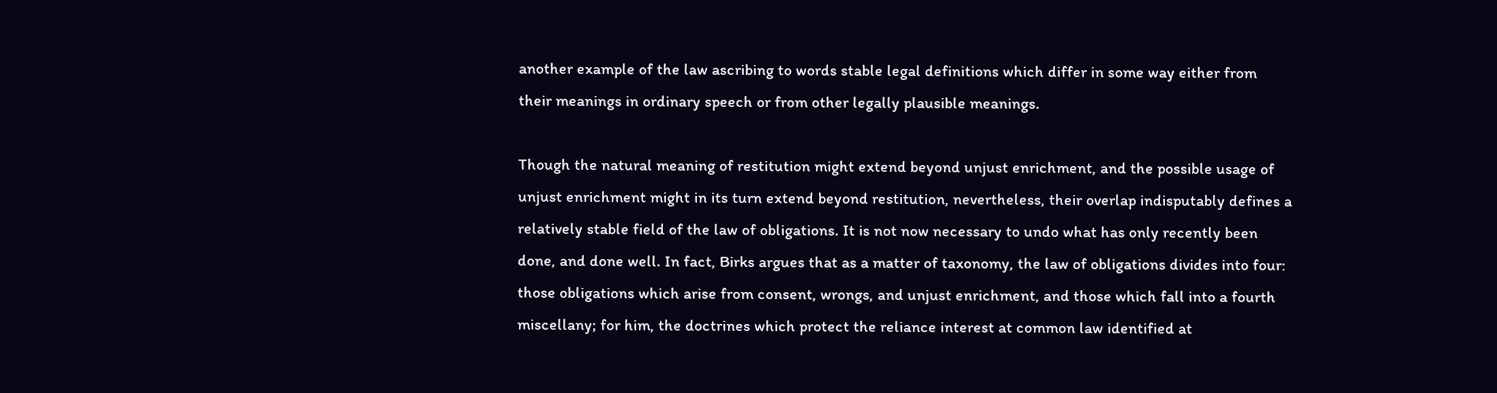another example of the law ascribing to words stable legal definitions which differ in some way either from their meanings in ordinary speech or from other legally plausible meanings.

Though the natural meaning of restitution might extend beyond unjust enrichment, and the possible usage of unjust enrichment might in its turn extend beyond restitution, nevertheless, their overlap indisputably defines a relatively stable field of the law of obligations. It is not now necessary to undo what has only recently been done, and done well. In fact, Birks argues that as a matter of taxonomy, the law of obligations divides into four: those obligations which arise from consent, wrongs, and unjust enrichment, and those which fall into a fourth miscellany; for him, the doctrines which protect the reliance interest at common law identified at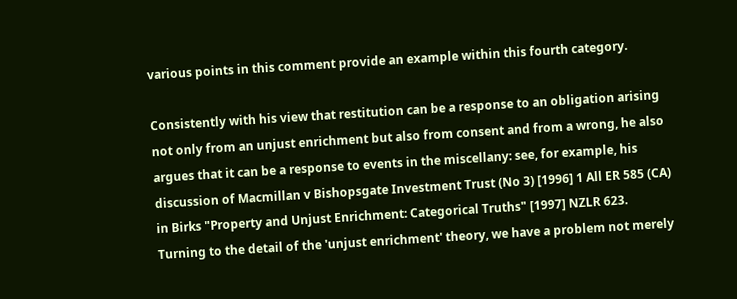various points in this comment provide an example within this fourth category.

Consistently with his view that restitution can be a response to an obligation arising not only from an unjust enrichment but also from consent and from a wrong, he also argues that it can be a response to events in the miscellany: see, for example, his discussion of Macmillan v Bishopsgate Investment Trust (No 3) [1996] 1 All ER 585 (CA) in Birks "Property and Unjust Enrichment: Categorical Truths" [1997] NZLR 623. Turning to the detail of the 'unjust enrichment' theory, we have a problem not merely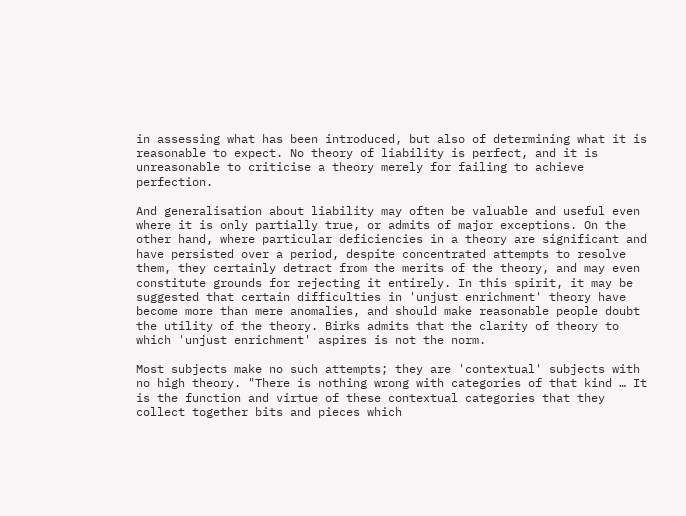in assessing what has been introduced, but also of determining what it is reasonable to expect. No theory of liability is perfect, and it is unreasonable to criticise a theory merely for failing to achieve perfection.

And generalisation about liability may often be valuable and useful even where it is only partially true, or admits of major exceptions. On the other hand, where particular deficiencies in a theory are significant and have persisted over a period, despite concentrated attempts to resolve them, they certainly detract from the merits of the theory, and may even constitute grounds for rejecting it entirely. In this spirit, it may be suggested that certain difficulties in 'unjust enrichment' theory have become more than mere anomalies, and should make reasonable people doubt the utility of the theory. Birks admits that the clarity of theory to which 'unjust enrichment' aspires is not the norm.

Most subjects make no such attempts; they are 'contextual' subjects with no high theory. "There is nothing wrong with categories of that kind … It is the function and virtue of these contextual categories that they collect together bits and pieces which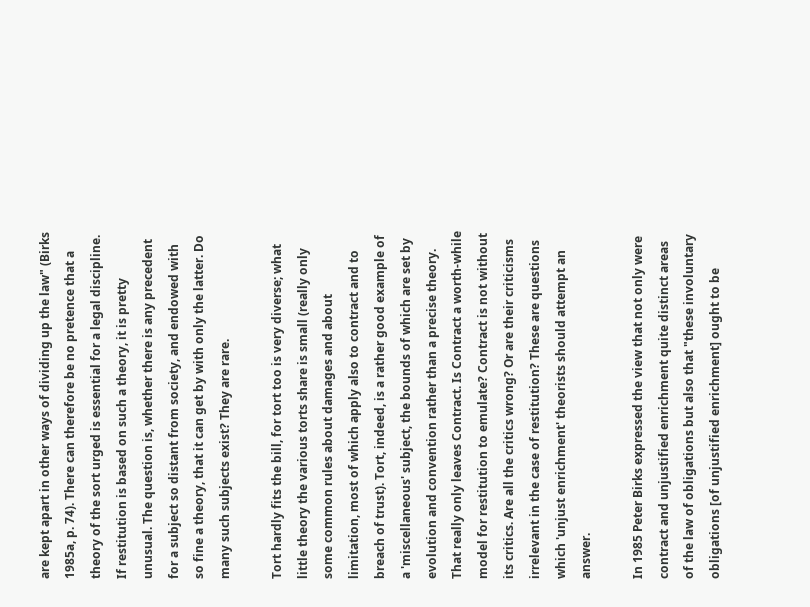are kept apart in other ways of dividing up the law" (Birks 1985a, p. 74). There can therefore be no pretence that a theory of the sort urged is essential for a legal discipline. If restitution is based on such a theory, it is pretty unusual. The question is, whether there is any precedent for a subject so distant from society, and endowed with so fine a theory, that it can get by with only the latter. Do many such subjects exist? They are rare.

Tort hardly fits the bill, for tort too is very diverse; what little theory the various torts share is small (really only some common rules about damages and about limitation, most of which apply also to contract and to breach of trust). Tort, indeed, is a rather good example of a 'miscellaneous' subject, the bounds of which are set by evolution and convention rather than a precise theory. That really only leaves Contract. Is Contract a worth-while model for restitution to emulate? Contract is not without its critics. Are all the critics wrong? Or are their criticisms irrelevant in the case of restitution? These are questions which 'unjust enrichment' theorists should attempt an answer.

In 1985 Peter Birks expressed the view that not only were contract and unjustified enrichment quite distinct areas of the law of obligations but also that "these involuntary obligations [of unjustified enrichment] ought to be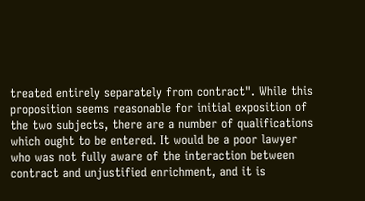treated entirely separately from contract". While this proposition seems reasonable for initial exposition of the two subjects, there are a number of qualifications which ought to be entered. It would be a poor lawyer who was not fully aware of the interaction between contract and unjustified enrichment, and it is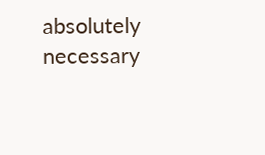absolutely necessary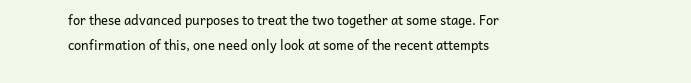for these advanced purposes to treat the two together at some stage. For confirmation of this, one need only look at some of the recent attempts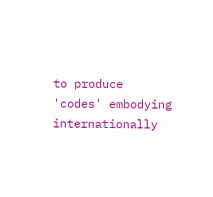to produce 'codes' embodying internationally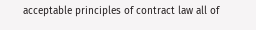acceptable principles of contract law all of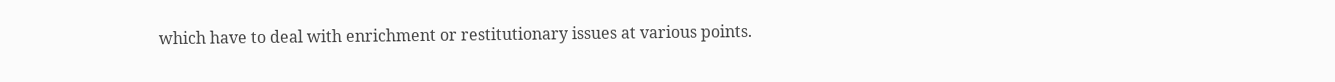which have to deal with enrichment or restitutionary issues at various points.